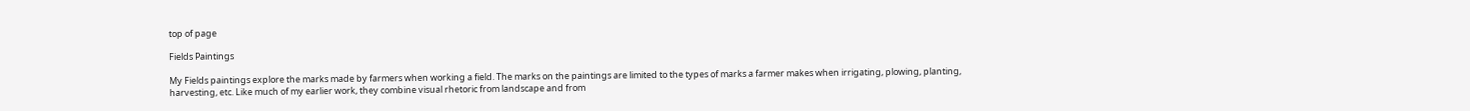top of page

Fields Paintings

My Fields paintings explore the marks made by farmers when working a field. The marks on the paintings are limited to the types of marks a farmer makes when irrigating, plowing, planting, harvesting, etc. Like much of my earlier work, they combine visual rhetoric from landscape and from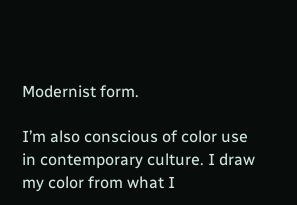Modernist form.

I’m also conscious of color use in contemporary culture. I draw my color from what I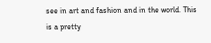see in art and fashion and in the world. This is a pretty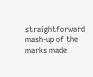straightforward mash-up of the marks made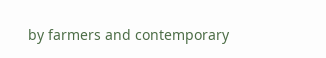by farmers and contemporary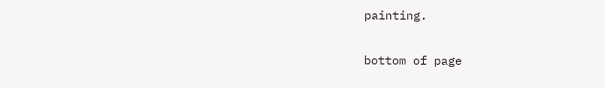painting.

bottom of page